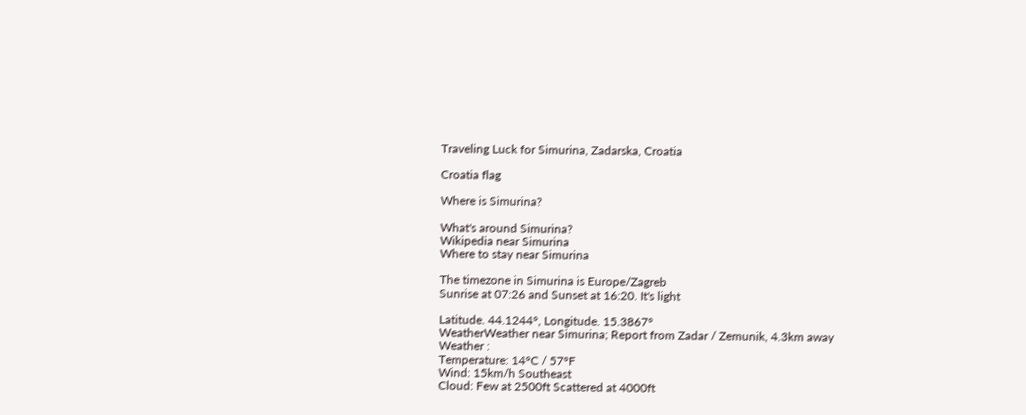Traveling Luck for Simurina, Zadarska, Croatia

Croatia flag

Where is Simurina?

What's around Simurina?
Wikipedia near Simurina
Where to stay near Simurina

The timezone in Simurina is Europe/Zagreb
Sunrise at 07:26 and Sunset at 16:20. It's light

Latitude. 44.1244°, Longitude. 15.3867°
WeatherWeather near Simurina; Report from Zadar / Zemunik, 4.3km away
Weather :
Temperature: 14°C / 57°F
Wind: 15km/h Southeast
Cloud: Few at 2500ft Scattered at 4000ft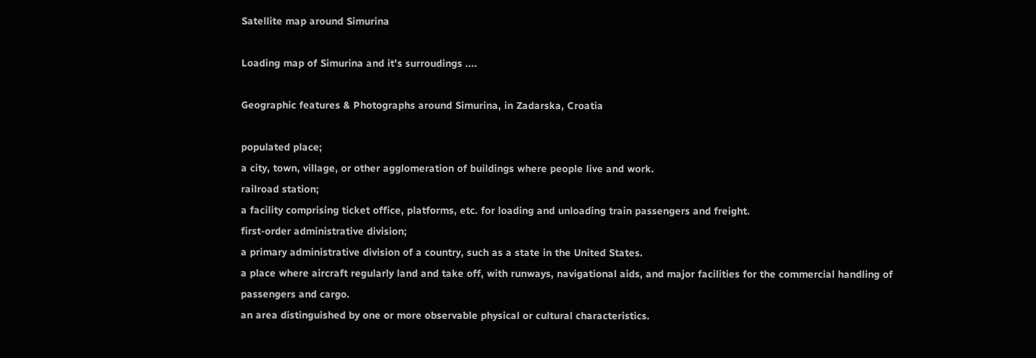Satellite map around Simurina

Loading map of Simurina and it's surroudings ....

Geographic features & Photographs around Simurina, in Zadarska, Croatia

populated place;
a city, town, village, or other agglomeration of buildings where people live and work.
railroad station;
a facility comprising ticket office, platforms, etc. for loading and unloading train passengers and freight.
first-order administrative division;
a primary administrative division of a country, such as a state in the United States.
a place where aircraft regularly land and take off, with runways, navigational aids, and major facilities for the commercial handling of passengers and cargo.
an area distinguished by one or more observable physical or cultural characteristics.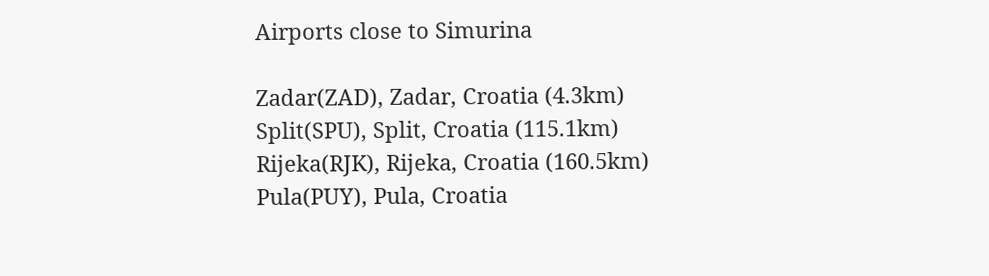Airports close to Simurina

Zadar(ZAD), Zadar, Croatia (4.3km)
Split(SPU), Split, Croatia (115.1km)
Rijeka(RJK), Rijeka, Croatia (160.5km)
Pula(PUY), Pula, Croatia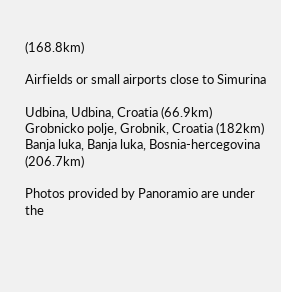(168.8km)

Airfields or small airports close to Simurina

Udbina, Udbina, Croatia (66.9km)
Grobnicko polje, Grobnik, Croatia (182km)
Banja luka, Banja luka, Bosnia-hercegovina (206.7km)

Photos provided by Panoramio are under the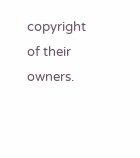copyright of their owners.